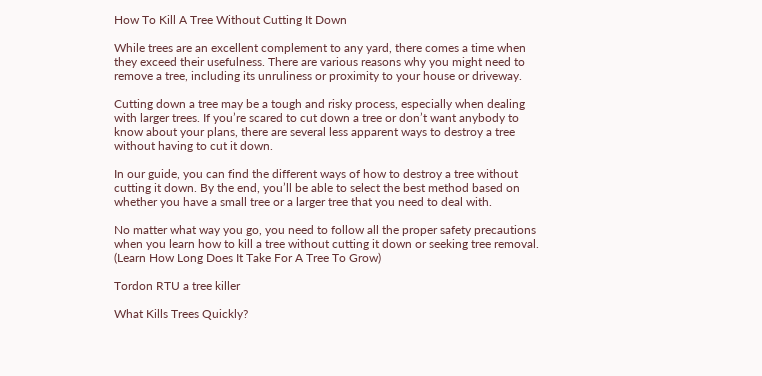How To Kill A Tree Without Cutting It Down

While trees are an excellent complement to any yard, there comes a time when they exceed their usefulness. There are various reasons why you might need to remove a tree, including its unruliness or proximity to your house or driveway.

Cutting down a tree may be a tough and risky process, especially when dealing with larger trees. If you’re scared to cut down a tree or don’t want anybody to know about your plans, there are several less apparent ways to destroy a tree without having to cut it down.

In our guide, you can find the different ways of how to destroy a tree without cutting it down. By the end, you’ll be able to select the best method based on whether you have a small tree or a larger tree that you need to deal with.

No matter what way you go, you need to follow all the proper safety precautions when you learn how to kill a tree without cutting it down or seeking tree removal. (Learn How Long Does It Take For A Tree To Grow)

Tordon RTU a tree killer

What Kills Trees Quickly?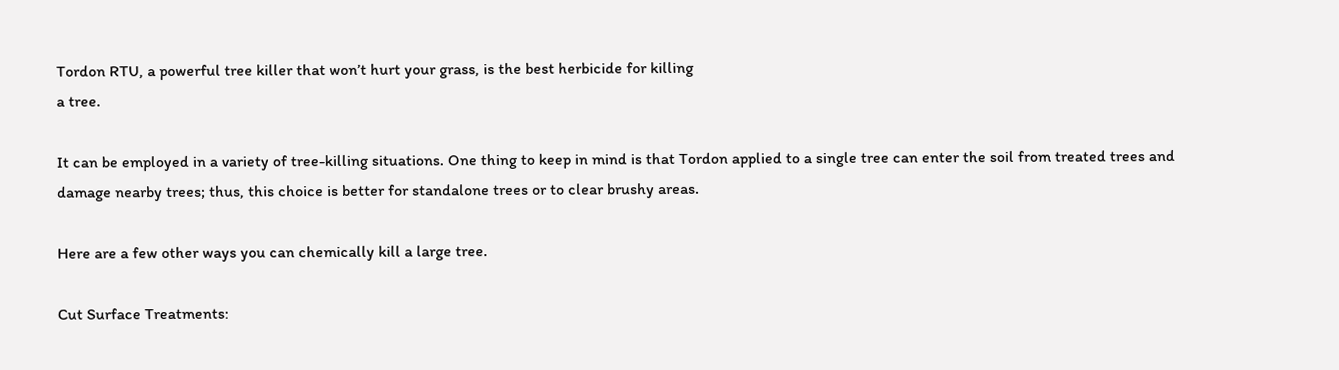Tordon RTU, a powerful tree killer that won’t hurt your grass, is the best herbicide for killing
a tree.

It can be employed in a variety of tree-killing situations. One thing to keep in mind is that Tordon applied to a single tree can enter the soil from treated trees and damage nearby trees; thus, this choice is better for standalone trees or to clear brushy areas.

Here are a few other ways you can chemically kill a large tree.

Cut Surface Treatments: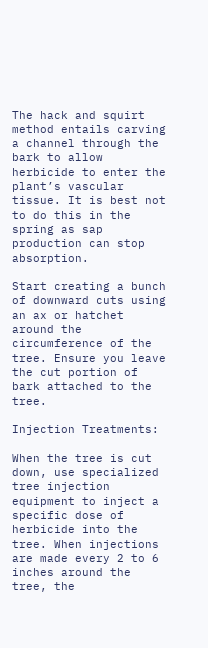The hack and squirt method entails carving a channel through the bark to allow herbicide to enter the plant’s vascular tissue. It is best not to do this in the spring as sap production can stop absorption.

Start creating a bunch of downward cuts using an ax or hatchet around the circumference of the tree. Ensure you leave the cut portion of bark attached to the tree.

Injection Treatments:

When the tree is cut down, use specialized tree injection equipment to inject a specific dose of herbicide into the tree. When injections are made every 2 to 6 inches around the tree, the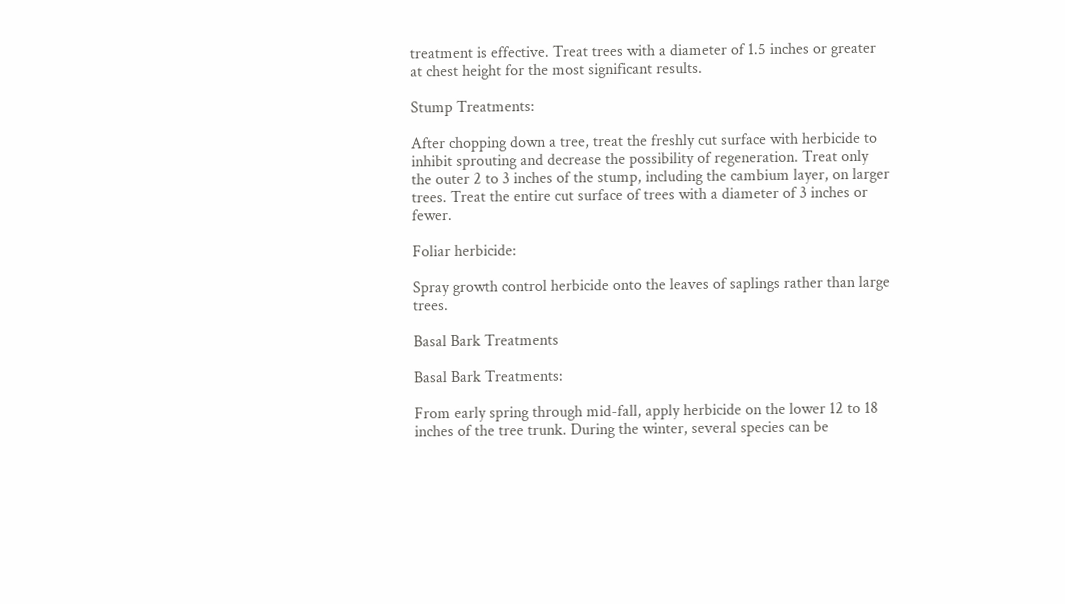treatment is effective. Treat trees with a diameter of 1.5 inches or greater at chest height for the most significant results.

Stump Treatments:

After chopping down a tree, treat the freshly cut surface with herbicide to inhibit sprouting and decrease the possibility of regeneration. Treat only the outer 2 to 3 inches of the stump, including the cambium layer, on larger trees. Treat the entire cut surface of trees with a diameter of 3 inches or fewer.

Foliar herbicide:

Spray growth control herbicide onto the leaves of saplings rather than large trees.

Basal Bark Treatments

Basal Bark Treatments:

From early spring through mid-fall, apply herbicide on the lower 12 to 18 inches of the tree trunk. During the winter, several species can be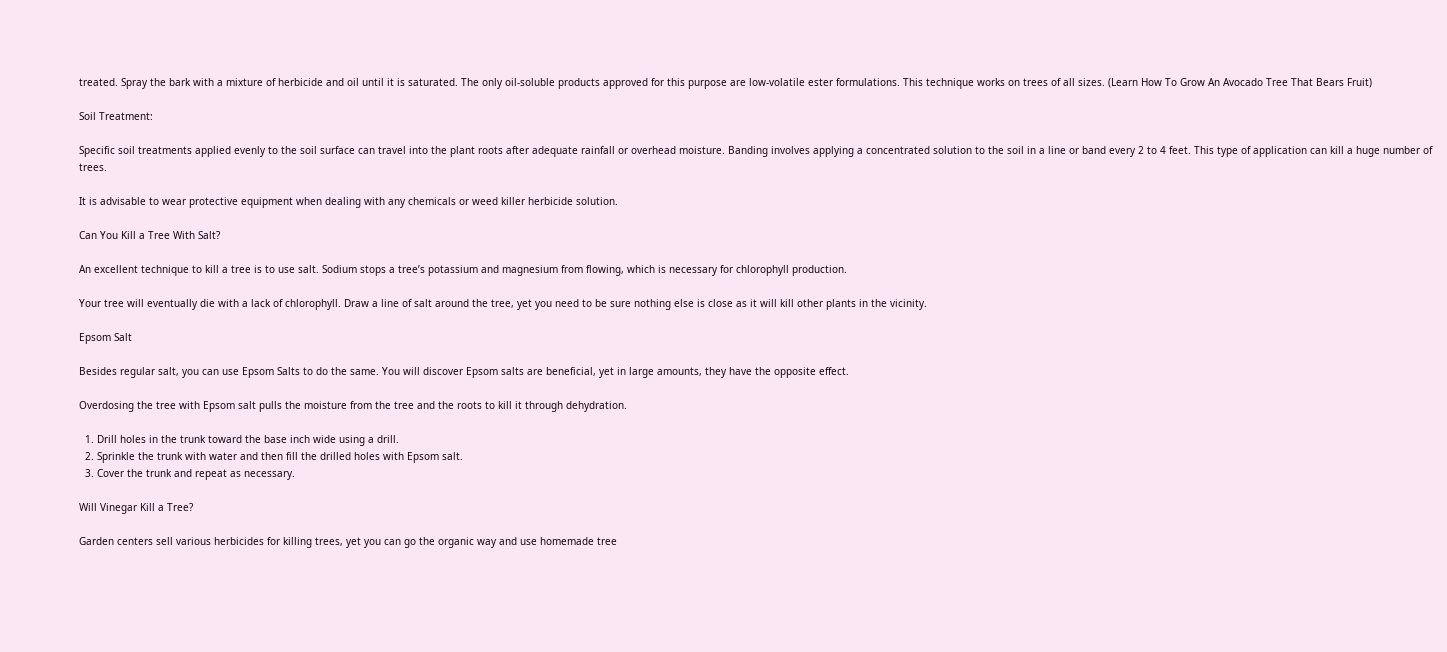treated. Spray the bark with a mixture of herbicide and oil until it is saturated. The only oil-soluble products approved for this purpose are low-volatile ester formulations. This technique works on trees of all sizes. (Learn How To Grow An Avocado Tree That Bears Fruit)

Soil Treatment:

Specific soil treatments applied evenly to the soil surface can travel into the plant roots after adequate rainfall or overhead moisture. Banding involves applying a concentrated solution to the soil in a line or band every 2 to 4 feet. This type of application can kill a huge number of trees.

It is advisable to wear protective equipment when dealing with any chemicals or weed killer herbicide solution.

Can You Kill a Tree With Salt?

An excellent technique to kill a tree is to use salt. Sodium stops a tree’s potassium and magnesium from flowing, which is necessary for chlorophyll production.

Your tree will eventually die with a lack of chlorophyll. Draw a line of salt around the tree, yet you need to be sure nothing else is close as it will kill other plants in the vicinity.

Epsom Salt

Besides regular salt, you can use Epsom Salts to do the same. You will discover Epsom salts are beneficial, yet in large amounts, they have the opposite effect.

Overdosing the tree with Epsom salt pulls the moisture from the tree and the roots to kill it through dehydration.

  1. Drill holes in the trunk toward the base inch wide using a drill.
  2. Sprinkle the trunk with water and then fill the drilled holes with Epsom salt.
  3. Cover the trunk and repeat as necessary.

Will Vinegar Kill a Tree?

Garden centers sell various herbicides for killing trees, yet you can go the organic way and use homemade tree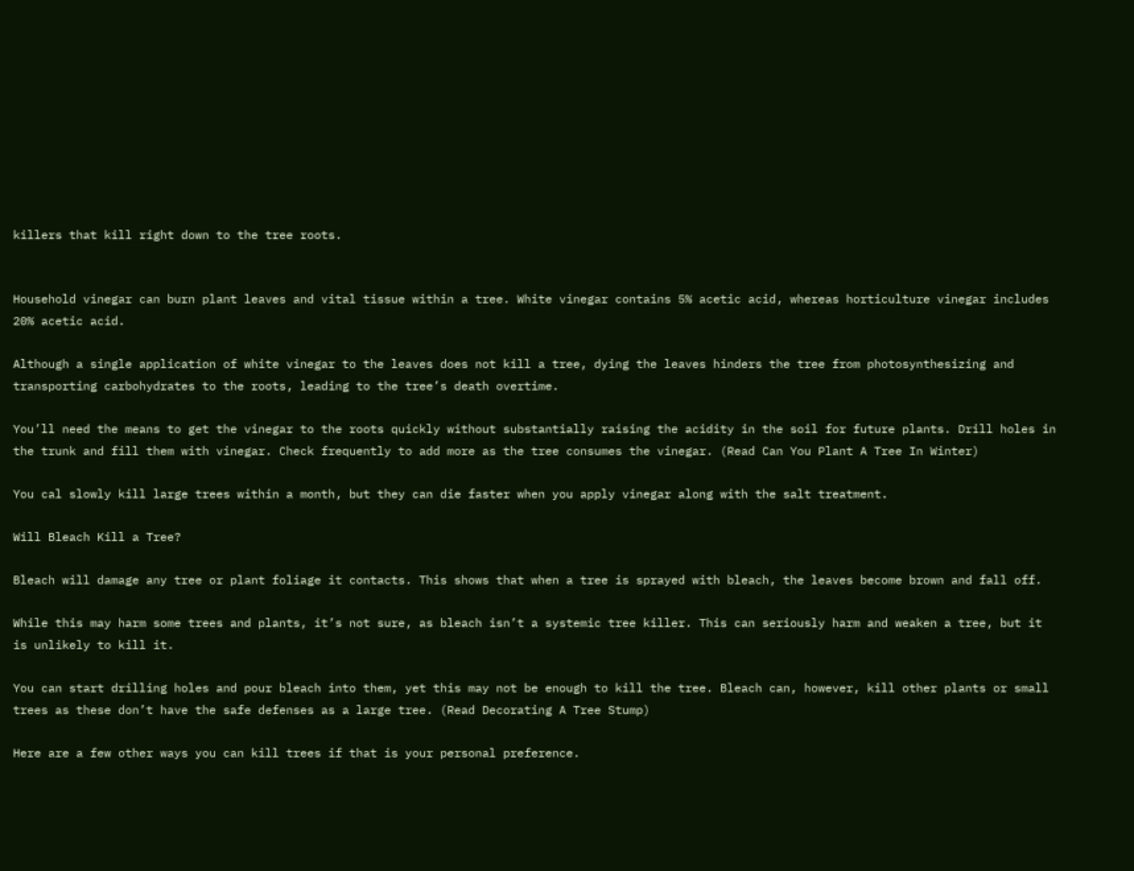killers that kill right down to the tree roots.


Household vinegar can burn plant leaves and vital tissue within a tree. White vinegar contains 5% acetic acid, whereas horticulture vinegar includes 20% acetic acid.

Although a single application of white vinegar to the leaves does not kill a tree, dying the leaves hinders the tree from photosynthesizing and transporting carbohydrates to the roots, leading to the tree’s death overtime.

You’ll need the means to get the vinegar to the roots quickly without substantially raising the acidity in the soil for future plants. Drill holes in the trunk and fill them with vinegar. Check frequently to add more as the tree consumes the vinegar. (Read Can You Plant A Tree In Winter)

You cal slowly kill large trees within a month, but they can die faster when you apply vinegar along with the salt treatment.

Will Bleach Kill a Tree?

Bleach will damage any tree or plant foliage it contacts. This shows that when a tree is sprayed with bleach, the leaves become brown and fall off.

While this may harm some trees and plants, it’s not sure, as bleach isn’t a systemic tree killer. This can seriously harm and weaken a tree, but it is unlikely to kill it.

You can start drilling holes and pour bleach into them, yet this may not be enough to kill the tree. Bleach can, however, kill other plants or small trees as these don’t have the safe defenses as a large tree. (Read Decorating A Tree Stump)

Here are a few other ways you can kill trees if that is your personal preference.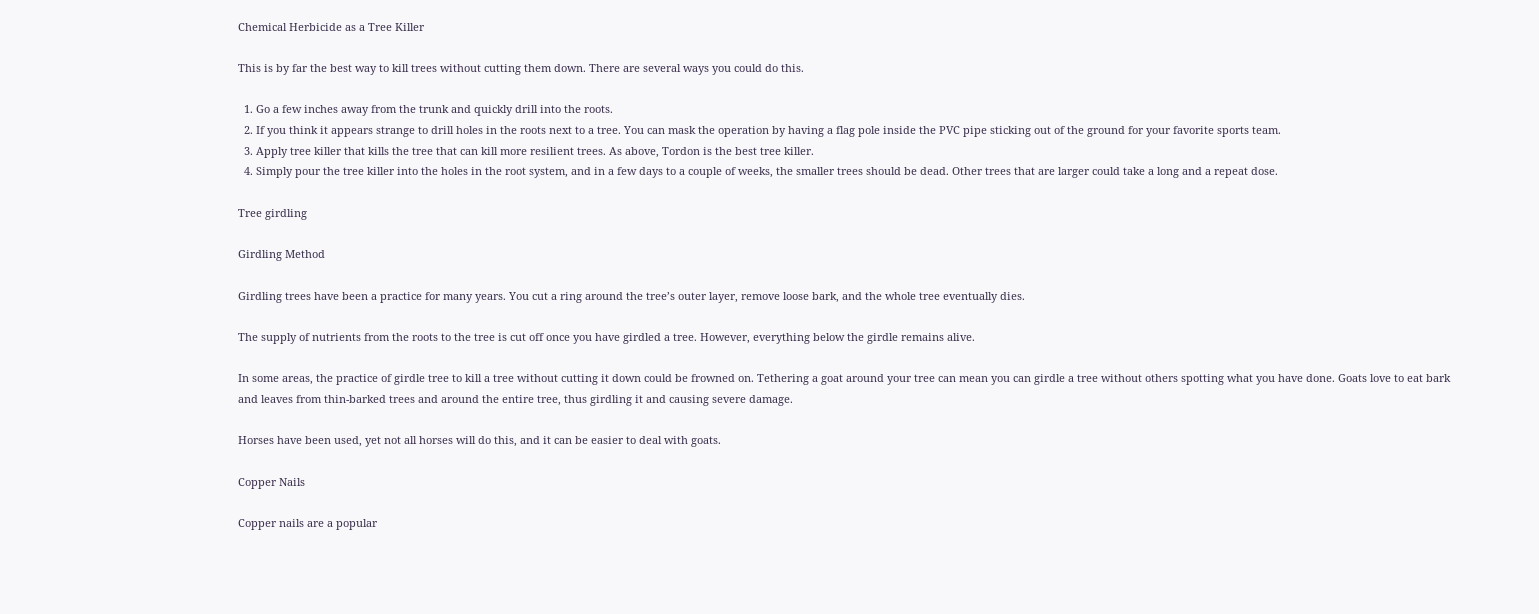Chemical Herbicide as a Tree Killer

This is by far the best way to kill trees without cutting them down. There are several ways you could do this.

  1. Go a few inches away from the trunk and quickly drill into the roots.
  2. If you think it appears strange to drill holes in the roots next to a tree. You can mask the operation by having a flag pole inside the PVC pipe sticking out of the ground for your favorite sports team.
  3. Apply tree killer that kills the tree that can kill more resilient trees. As above, Tordon is the best tree killer.
  4. Simply pour the tree killer into the holes in the root system, and in a few days to a couple of weeks, the smaller trees should be dead. Other trees that are larger could take a long and a repeat dose.

Tree girdling

Girdling Method

Girdling trees have been a practice for many years. You cut a ring around the tree’s outer layer, remove loose bark, and the whole tree eventually dies.

The supply of nutrients from the roots to the tree is cut off once you have girdled a tree. However, everything below the girdle remains alive.

In some areas, the practice of girdle tree to kill a tree without cutting it down could be frowned on. Tethering a goat around your tree can mean you can girdle a tree without others spotting what you have done. Goats love to eat bark and leaves from thin-barked trees and around the entire tree, thus girdling it and causing severe damage.

Horses have been used, yet not all horses will do this, and it can be easier to deal with goats.

Copper Nails

Copper nails are a popular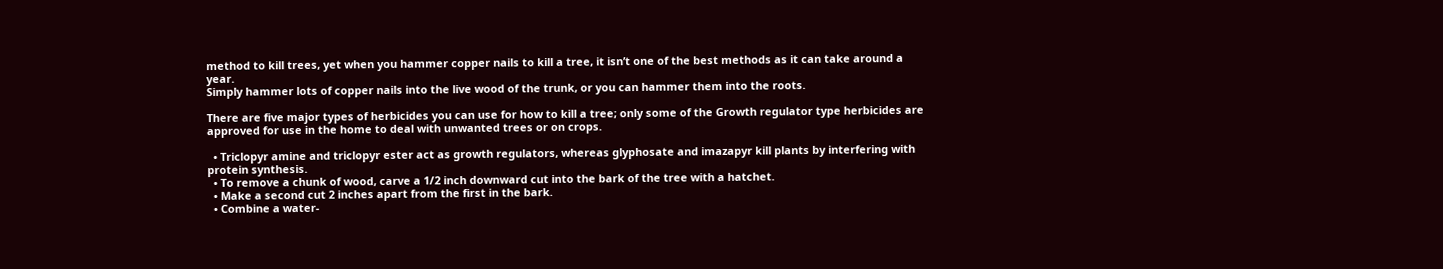method to kill trees, yet when you hammer copper nails to kill a tree, it isn’t one of the best methods as it can take around a year.
Simply hammer lots of copper nails into the live wood of the trunk, or you can hammer them into the roots.

There are five major types of herbicides you can use for how to kill a tree; only some of the Growth regulator type herbicides are approved for use in the home to deal with unwanted trees or on crops.

  • Triclopyr amine and triclopyr ester act as growth regulators, whereas glyphosate and imazapyr kill plants by interfering with protein synthesis.
  • To remove a chunk of wood, carve a 1/2 inch downward cut into the bark of the tree with a hatchet.
  • Make a second cut 2 inches apart from the first in the bark.
  • Combine a water-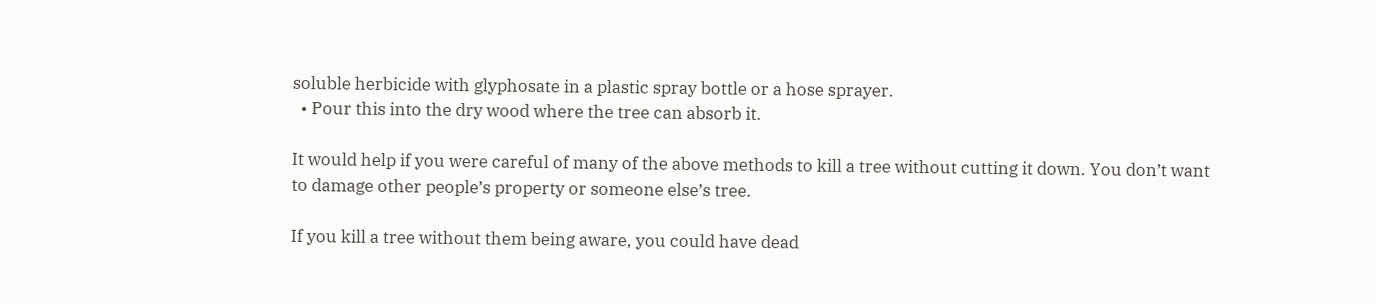soluble herbicide with glyphosate in a plastic spray bottle or a hose sprayer.
  • Pour this into the dry wood where the tree can absorb it.

It would help if you were careful of many of the above methods to kill a tree without cutting it down. You don’t want to damage other people’s property or someone else’s tree.

If you kill a tree without them being aware, you could have dead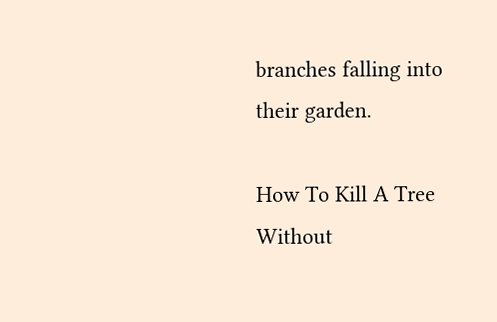branches falling into their garden.

How To Kill A Tree Without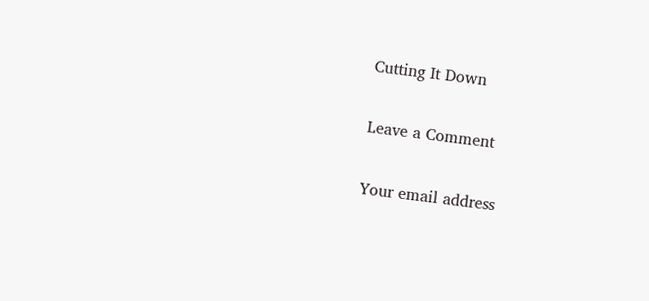Cutting It Down

Leave a Comment

Your email address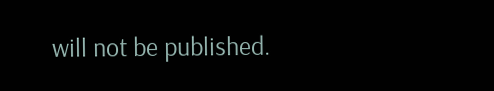will not be published.